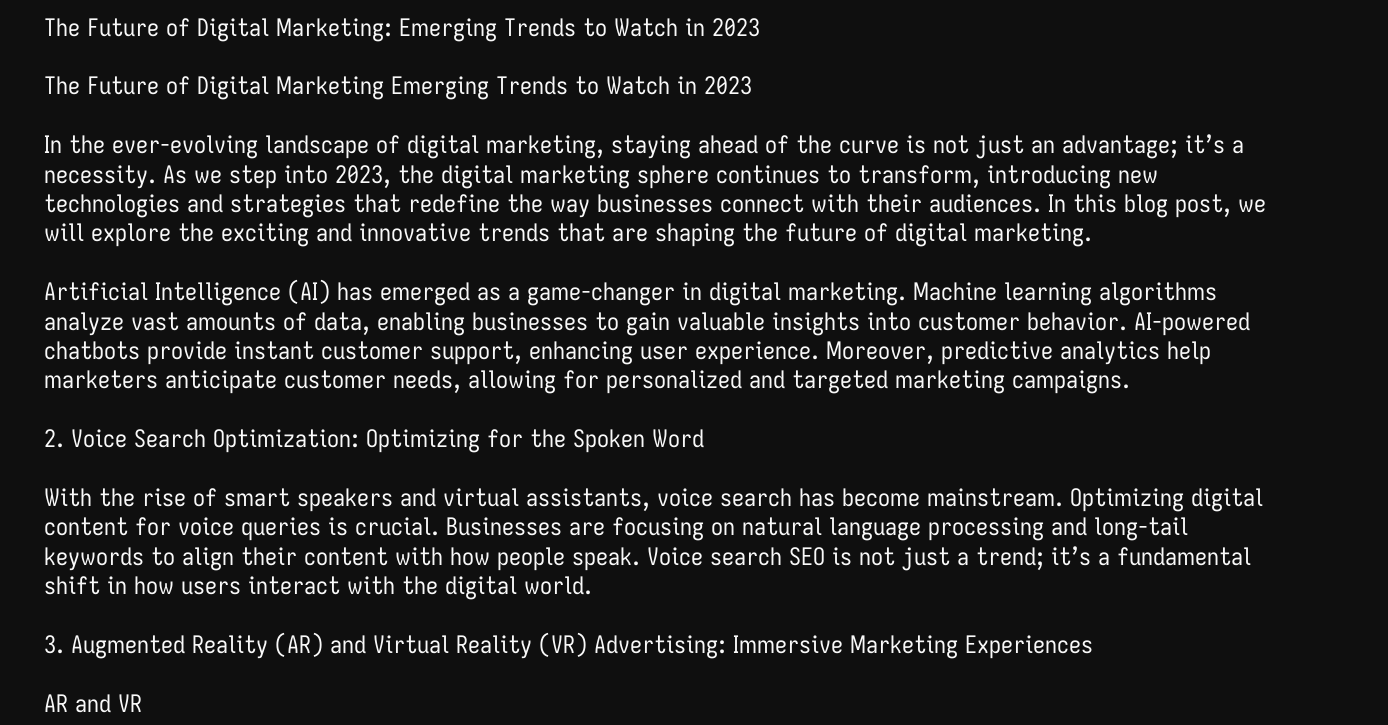The Future of Digital Marketing: Emerging Trends to Watch in 2023

The Future of Digital Marketing Emerging Trends to Watch in 2023

In the ever-evolving landscape of digital marketing, staying ahead of the curve is not just an advantage; it’s a necessity. As we step into 2023, the digital marketing sphere continues to transform, introducing new technologies and strategies that redefine the way businesses connect with their audiences. In this blog post, we will explore the exciting and innovative trends that are shaping the future of digital marketing.

Artificial Intelligence (AI) has emerged as a game-changer in digital marketing. Machine learning algorithms analyze vast amounts of data, enabling businesses to gain valuable insights into customer behavior. AI-powered chatbots provide instant customer support, enhancing user experience. Moreover, predictive analytics help marketers anticipate customer needs, allowing for personalized and targeted marketing campaigns.

2. Voice Search Optimization: Optimizing for the Spoken Word

With the rise of smart speakers and virtual assistants, voice search has become mainstream. Optimizing digital content for voice queries is crucial. Businesses are focusing on natural language processing and long-tail keywords to align their content with how people speak. Voice search SEO is not just a trend; it’s a fundamental shift in how users interact with the digital world.

3. Augmented Reality (AR) and Virtual Reality (VR) Advertising: Immersive Marketing Experiences

AR and VR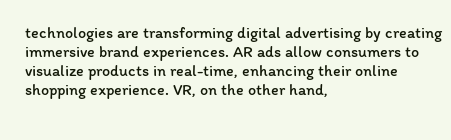technologies are transforming digital advertising by creating immersive brand experiences. AR ads allow consumers to visualize products in real-time, enhancing their online shopping experience. VR, on the other hand,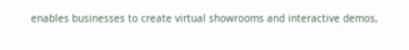enables businesses to create virtual showrooms and interactive demos,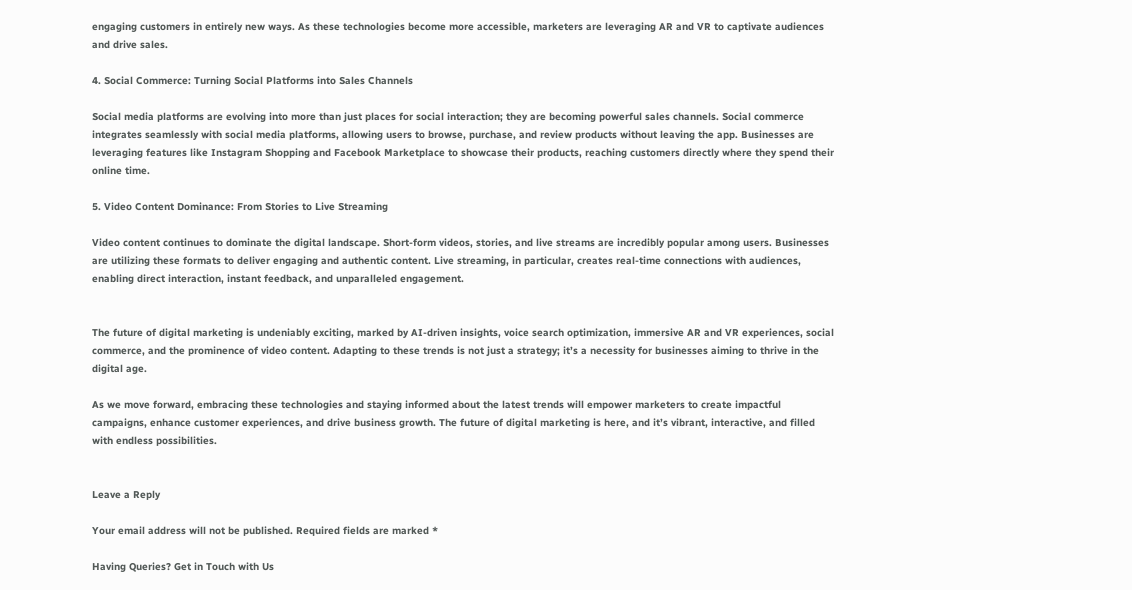engaging customers in entirely new ways. As these technologies become more accessible, marketers are leveraging AR and VR to captivate audiences and drive sales.

4. Social Commerce: Turning Social Platforms into Sales Channels

Social media platforms are evolving into more than just places for social interaction; they are becoming powerful sales channels. Social commerce integrates seamlessly with social media platforms, allowing users to browse, purchase, and review products without leaving the app. Businesses are leveraging features like Instagram Shopping and Facebook Marketplace to showcase their products, reaching customers directly where they spend their online time.

5. Video Content Dominance: From Stories to Live Streaming

Video content continues to dominate the digital landscape. Short-form videos, stories, and live streams are incredibly popular among users. Businesses are utilizing these formats to deliver engaging and authentic content. Live streaming, in particular, creates real-time connections with audiences, enabling direct interaction, instant feedback, and unparalleled engagement.


The future of digital marketing is undeniably exciting, marked by AI-driven insights, voice search optimization, immersive AR and VR experiences, social commerce, and the prominence of video content. Adapting to these trends is not just a strategy; it’s a necessity for businesses aiming to thrive in the digital age.

As we move forward, embracing these technologies and staying informed about the latest trends will empower marketers to create impactful campaigns, enhance customer experiences, and drive business growth. The future of digital marketing is here, and it’s vibrant, interactive, and filled with endless possibilities.


Leave a Reply

Your email address will not be published. Required fields are marked *

Having Queries? Get in Touch with Us